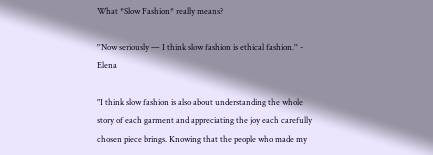What *Slow Fashion* really means?

''Now seriously — I think slow fashion is ethical fashion.'' - Elena

"I think slow fashion is also about understanding the whole story of each garment and appreciating the joy each carefully chosen piece brings. Knowing that the people who made my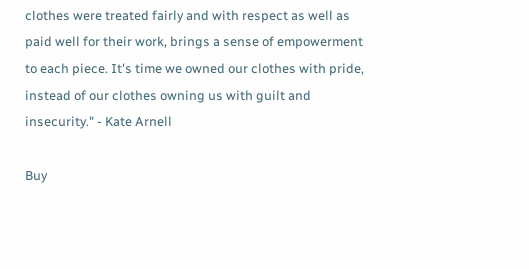clothes were treated fairly and with respect as well as paid well for their work, brings a sense of empowerment to each piece. It's time we owned our clothes with pride, instead of our clothes owning us with guilt and insecurity." - Kate Arnell

Buy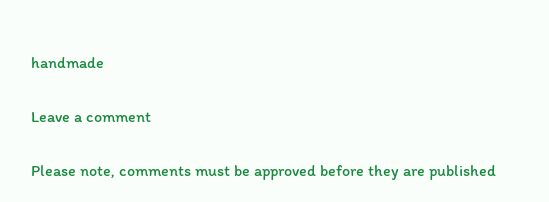handmade

Leave a comment

Please note, comments must be approved before they are published